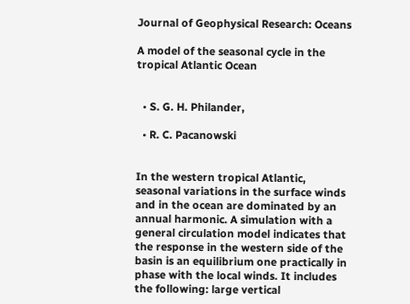Journal of Geophysical Research: Oceans

A model of the seasonal cycle in the tropical Atlantic Ocean


  • S. G. H. Philander,

  • R. C. Pacanowski


In the western tropical Atlantic, seasonal variations in the surface winds and in the ocean are dominated by an annual harmonic. A simulation with a general circulation model indicates that the response in the western side of the basin is an equilibrium one practically in phase with the local winds. It includes the following: large vertical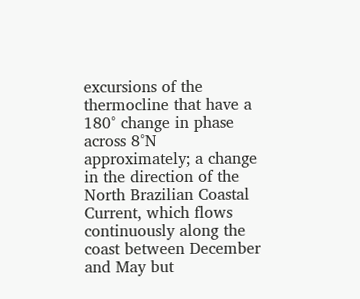excursions of the thermocline that have a 180° change in phase across 8°N approximately; a change in the direction of the North Brazilian Coastal Current, which flows continuously along the coast between December and May but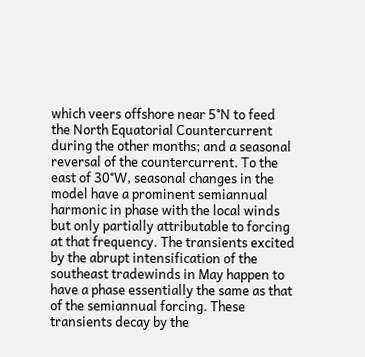which veers offshore near 5°N to feed the North Equatorial Countercurrent during the other months; and a seasonal reversal of the countercurrent. To the east of 30°W, seasonal changes in the model have a prominent semiannual harmonic in phase with the local winds but only partially attributable to forcing at that frequency. The transients excited by the abrupt intensification of the southeast tradewinds in May happen to have a phase essentially the same as that of the semiannual forcing. These transients decay by the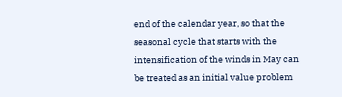end of the calendar year, so that the seasonal cycle that starts with the intensification of the winds in May can be treated as an initial value problem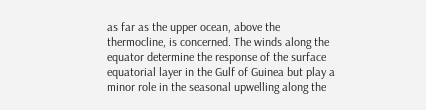as far as the upper ocean, above the thermocline, is concerned. The winds along the equator determine the response of the surface equatorial layer in the Gulf of Guinea but play a minor role in the seasonal upwelling along the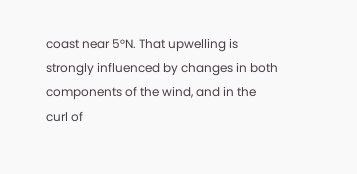coast near 5°N. That upwelling is strongly influenced by changes in both components of the wind, and in the curl of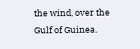the wind, over the Gulf of Guinea.